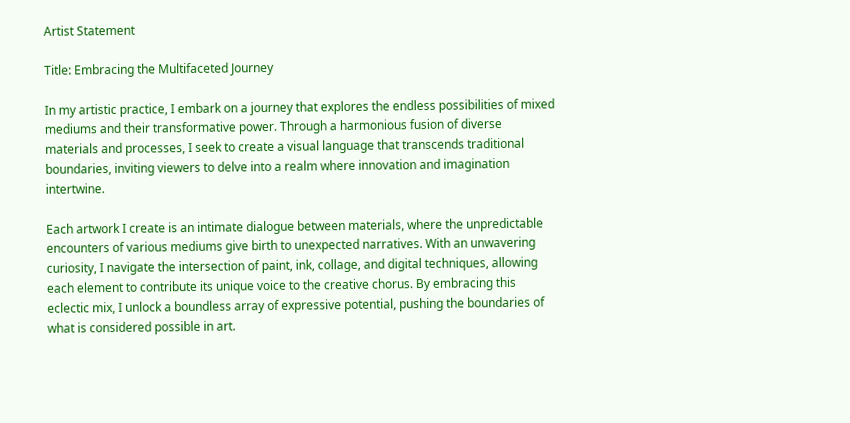Artist Statement

Title: Embracing the Multifaceted Journey

In my artistic practice, I embark on a journey that explores the endless possibilities of mixed mediums and their transformative power. Through a harmonious fusion of diverse materials and processes, I seek to create a visual language that transcends traditional boundaries, inviting viewers to delve into a realm where innovation and imagination intertwine.

Each artwork I create is an intimate dialogue between materials, where the unpredictable encounters of various mediums give birth to unexpected narratives. With an unwavering curiosity, I navigate the intersection of paint, ink, collage, and digital techniques, allowing each element to contribute its unique voice to the creative chorus. By embracing this eclectic mix, I unlock a boundless array of expressive potential, pushing the boundaries of what is considered possible in art.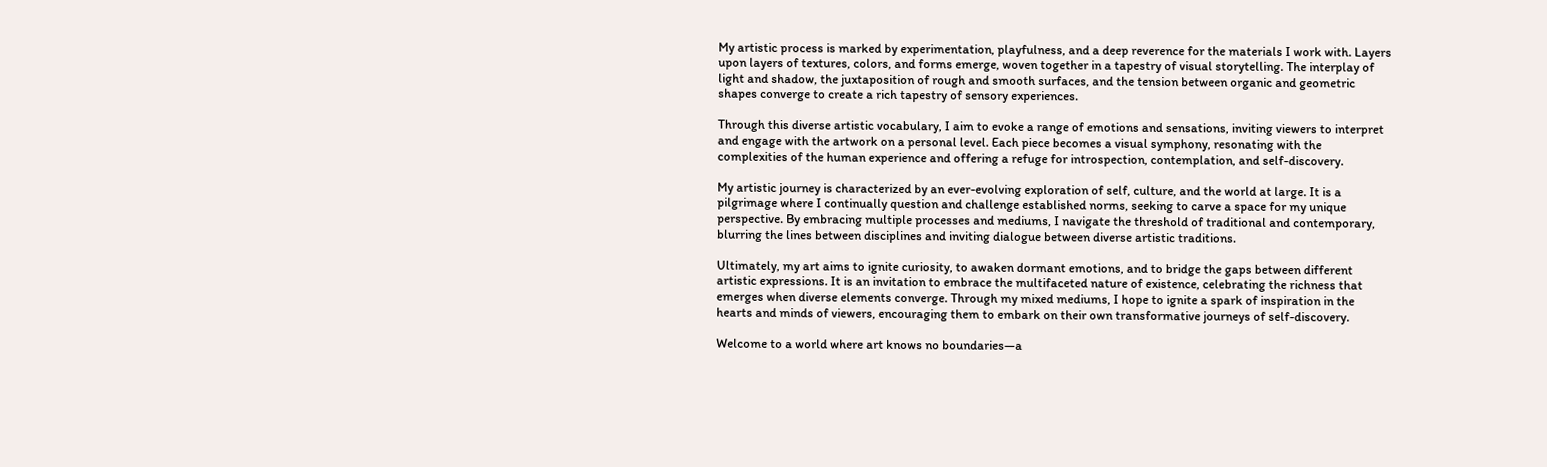My artistic process is marked by experimentation, playfulness, and a deep reverence for the materials I work with. Layers upon layers of textures, colors, and forms emerge, woven together in a tapestry of visual storytelling. The interplay of light and shadow, the juxtaposition of rough and smooth surfaces, and the tension between organic and geometric shapes converge to create a rich tapestry of sensory experiences.

Through this diverse artistic vocabulary, I aim to evoke a range of emotions and sensations, inviting viewers to interpret and engage with the artwork on a personal level. Each piece becomes a visual symphony, resonating with the complexities of the human experience and offering a refuge for introspection, contemplation, and self-discovery.

My artistic journey is characterized by an ever-evolving exploration of self, culture, and the world at large. It is a pilgrimage where I continually question and challenge established norms, seeking to carve a space for my unique perspective. By embracing multiple processes and mediums, I navigate the threshold of traditional and contemporary, blurring the lines between disciplines and inviting dialogue between diverse artistic traditions.

Ultimately, my art aims to ignite curiosity, to awaken dormant emotions, and to bridge the gaps between different artistic expressions. It is an invitation to embrace the multifaceted nature of existence, celebrating the richness that emerges when diverse elements converge. Through my mixed mediums, I hope to ignite a spark of inspiration in the hearts and minds of viewers, encouraging them to embark on their own transformative journeys of self-discovery.

Welcome to a world where art knows no boundaries—a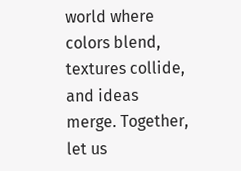world where colors blend, textures collide, and ideas merge. Together, let us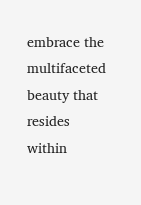embrace the multifaceted beauty that resides within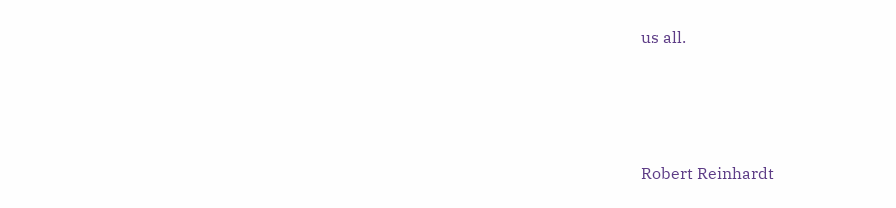us all.




Robert Reinhardt